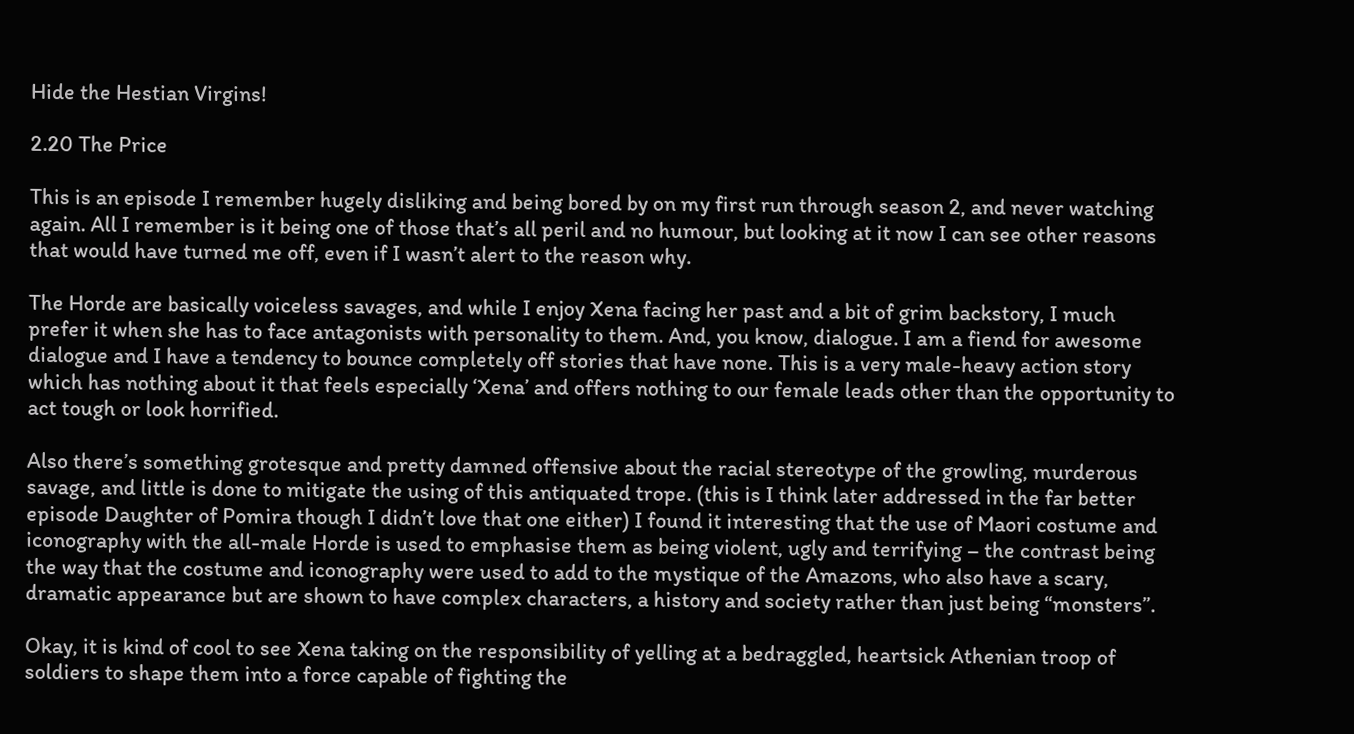Hide the Hestian Virgins!

2.20 The Price

This is an episode I remember hugely disliking and being bored by on my first run through season 2, and never watching again. All I remember is it being one of those that’s all peril and no humour, but looking at it now I can see other reasons that would have turned me off, even if I wasn’t alert to the reason why.

The Horde are basically voiceless savages, and while I enjoy Xena facing her past and a bit of grim backstory, I much prefer it when she has to face antagonists with personality to them. And, you know, dialogue. I am a fiend for awesome dialogue and I have a tendency to bounce completely off stories that have none. This is a very male-heavy action story which has nothing about it that feels especially ‘Xena’ and offers nothing to our female leads other than the opportunity to act tough or look horrified.

Also there’s something grotesque and pretty damned offensive about the racial stereotype of the growling, murderous savage, and little is done to mitigate the using of this antiquated trope. (this is I think later addressed in the far better episode Daughter of Pomira though I didn’t love that one either) I found it interesting that the use of Maori costume and iconography with the all-male Horde is used to emphasise them as being violent, ugly and terrifying – the contrast being the way that the costume and iconography were used to add to the mystique of the Amazons, who also have a scary, dramatic appearance but are shown to have complex characters, a history and society rather than just being “monsters”.

Okay, it is kind of cool to see Xena taking on the responsibility of yelling at a bedraggled, heartsick Athenian troop of soldiers to shape them into a force capable of fighting the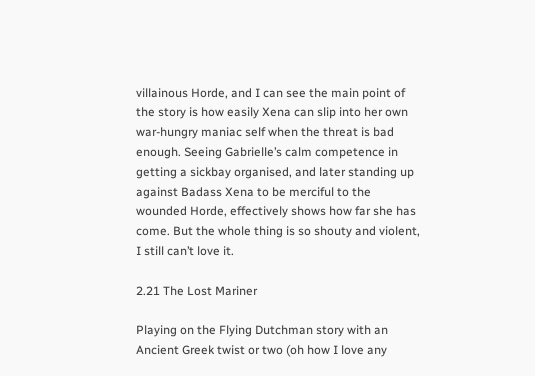villainous Horde, and I can see the main point of the story is how easily Xena can slip into her own war-hungry maniac self when the threat is bad enough. Seeing Gabrielle’s calm competence in getting a sickbay organised, and later standing up against Badass Xena to be merciful to the wounded Horde, effectively shows how far she has come. But the whole thing is so shouty and violent, I still can’t love it.

2.21 The Lost Mariner

Playing on the Flying Dutchman story with an Ancient Greek twist or two (oh how I love any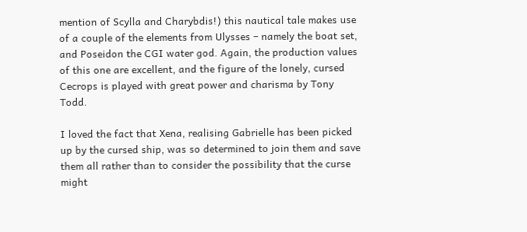mention of Scylla and Charybdis!) this nautical tale makes use of a couple of the elements from Ulysses – namely the boat set, and Poseidon the CGI water god. Again, the production values of this one are excellent, and the figure of the lonely, cursed Cecrops is played with great power and charisma by Tony Todd.

I loved the fact that Xena, realising Gabrielle has been picked up by the cursed ship, was so determined to join them and save them all rather than to consider the possibility that the curse might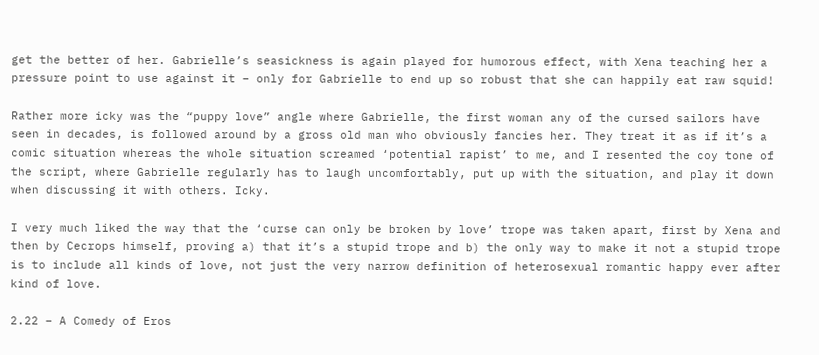get the better of her. Gabrielle’s seasickness is again played for humorous effect, with Xena teaching her a pressure point to use against it – only for Gabrielle to end up so robust that she can happily eat raw squid!

Rather more icky was the “puppy love” angle where Gabrielle, the first woman any of the cursed sailors have seen in decades, is followed around by a gross old man who obviously fancies her. They treat it as if it’s a comic situation whereas the whole situation screamed ‘potential rapist’ to me, and I resented the coy tone of the script, where Gabrielle regularly has to laugh uncomfortably, put up with the situation, and play it down when discussing it with others. Icky.

I very much liked the way that the ‘curse can only be broken by love’ trope was taken apart, first by Xena and then by Cecrops himself, proving a) that it’s a stupid trope and b) the only way to make it not a stupid trope is to include all kinds of love, not just the very narrow definition of heterosexual romantic happy ever after kind of love.

2.22 – A Comedy of Eros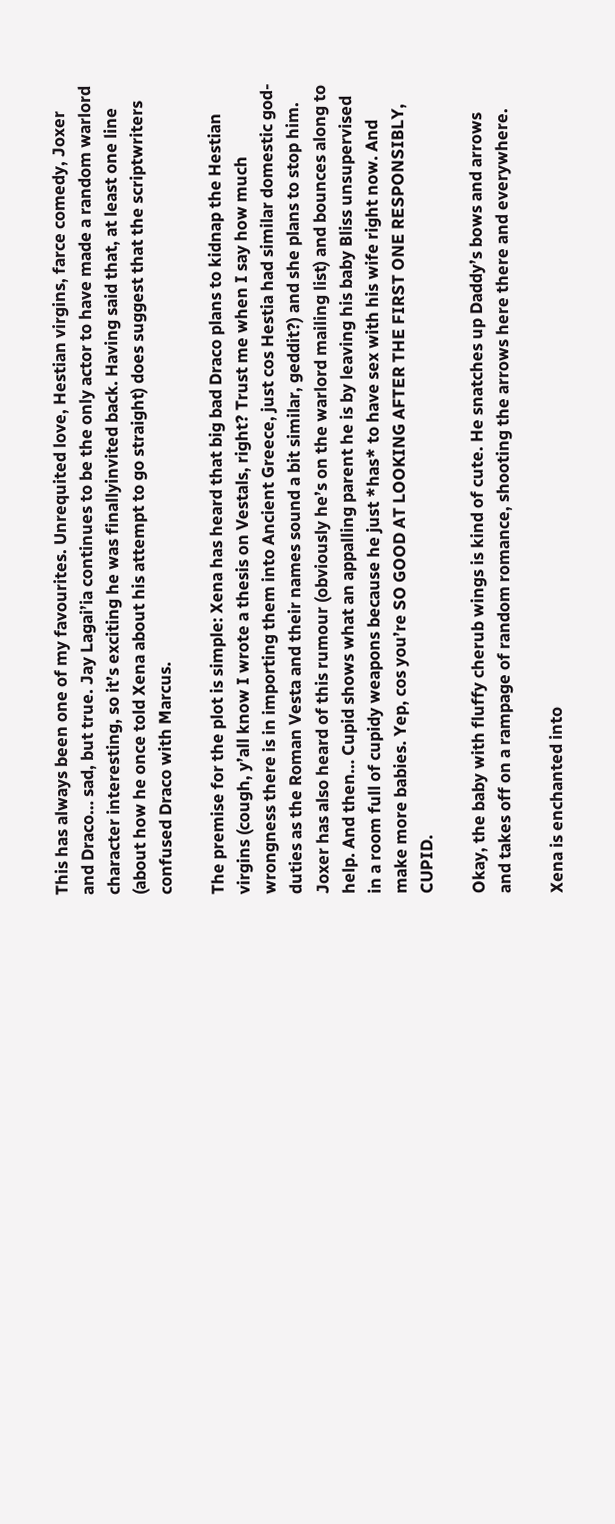This has always been one of my favourites. Unrequited love, Hestian virgins, farce comedy, Joxer and Draco… sad, but true. Jay Lagai’ia continues to be the only actor to have made a random warlord character interesting, so it’s exciting he was finallyinvited back. Having said that, at least one line (about how he once told Xena about his attempt to go straight) does suggest that the scriptwriters confused Draco with Marcus.

The premise for the plot is simple: Xena has heard that big bad Draco plans to kidnap the Hestian virgins (cough, y’all know I wrote a thesis on Vestals, right? Trust me when I say how much wrongness there is in importing them into Ancient Greece, just cos Hestia had similar domestic god-duties as the Roman Vesta and their names sound a bit similar, geddit?) and she plans to stop him. Joxer has also heard of this rumour (obviously he’s on the warlord mailing list) and bounces along to help. And then… Cupid shows what an appalling parent he is by leaving his baby Bliss unsupervised in a room full of cupidy weapons because he just *has* to have sex with his wife right now. And make more babies. Yep, cos you’re SO GOOD AT LOOKING AFTER THE FIRST ONE RESPONSIBLY, CUPID.

Okay, the baby with fluffy cherub wings is kind of cute. He snatches up Daddy’s bows and arrows and takes off on a rampage of random romance, shooting the arrows here there and everywhere.

Xena is enchanted into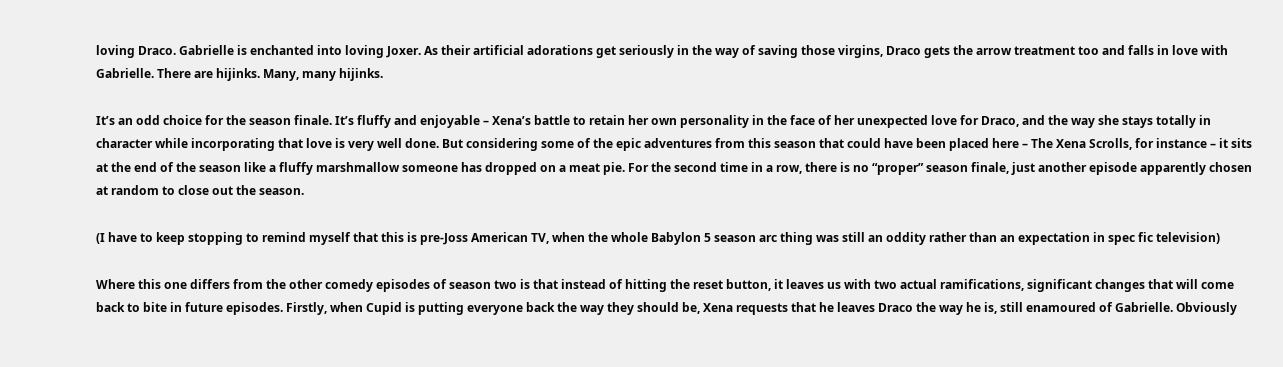loving Draco. Gabrielle is enchanted into loving Joxer. As their artificial adorations get seriously in the way of saving those virgins, Draco gets the arrow treatment too and falls in love with Gabrielle. There are hijinks. Many, many hijinks.

It’s an odd choice for the season finale. It’s fluffy and enjoyable – Xena’s battle to retain her own personality in the face of her unexpected love for Draco, and the way she stays totally in character while incorporating that love is very well done. But considering some of the epic adventures from this season that could have been placed here – The Xena Scrolls, for instance – it sits at the end of the season like a fluffy marshmallow someone has dropped on a meat pie. For the second time in a row, there is no “proper” season finale, just another episode apparently chosen at random to close out the season.

(I have to keep stopping to remind myself that this is pre-Joss American TV, when the whole Babylon 5 season arc thing was still an oddity rather than an expectation in spec fic television)

Where this one differs from the other comedy episodes of season two is that instead of hitting the reset button, it leaves us with two actual ramifications, significant changes that will come back to bite in future episodes. Firstly, when Cupid is putting everyone back the way they should be, Xena requests that he leaves Draco the way he is, still enamoured of Gabrielle. Obviously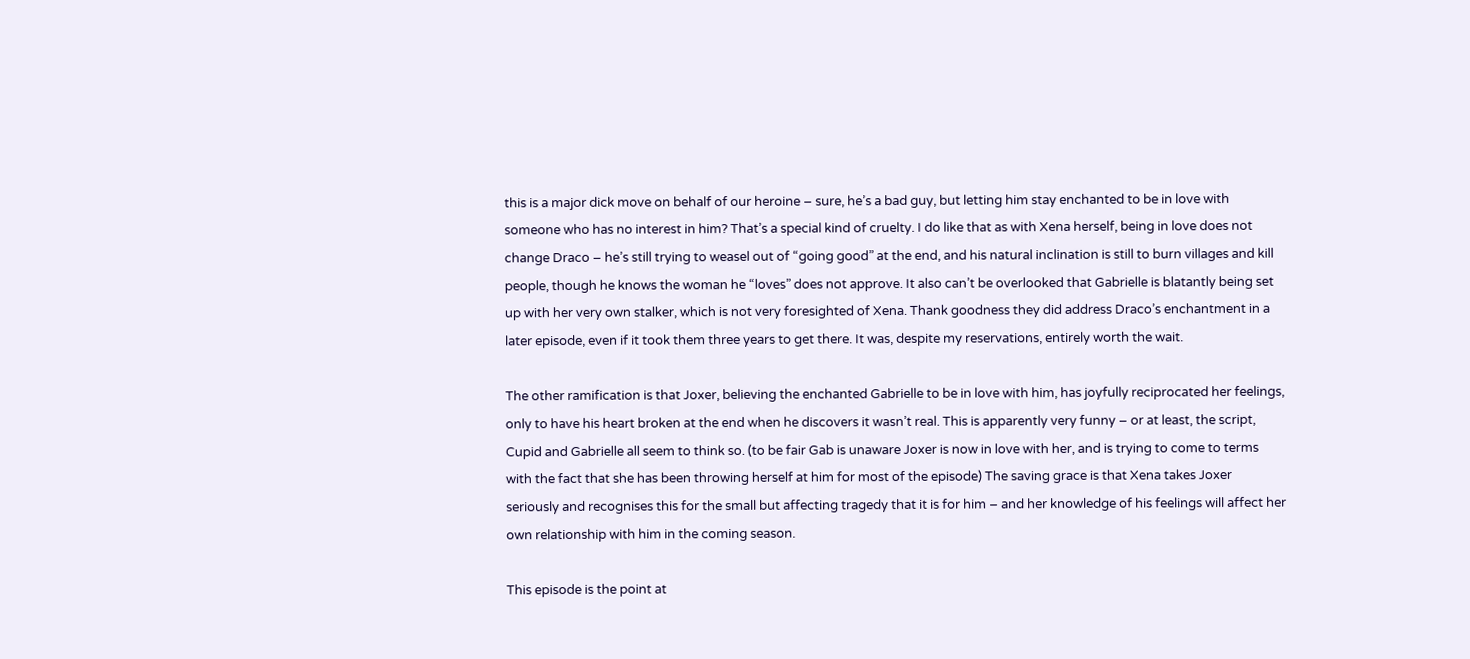this is a major dick move on behalf of our heroine – sure, he’s a bad guy, but letting him stay enchanted to be in love with someone who has no interest in him? That’s a special kind of cruelty. I do like that as with Xena herself, being in love does not change Draco – he’s still trying to weasel out of “going good” at the end, and his natural inclination is still to burn villages and kill people, though he knows the woman he “loves” does not approve. It also can’t be overlooked that Gabrielle is blatantly being set up with her very own stalker, which is not very foresighted of Xena. Thank goodness they did address Draco’s enchantment in a later episode, even if it took them three years to get there. It was, despite my reservations, entirely worth the wait.

The other ramification is that Joxer, believing the enchanted Gabrielle to be in love with him, has joyfully reciprocated her feelings, only to have his heart broken at the end when he discovers it wasn’t real. This is apparently very funny – or at least, the script, Cupid and Gabrielle all seem to think so. (to be fair Gab is unaware Joxer is now in love with her, and is trying to come to terms with the fact that she has been throwing herself at him for most of the episode) The saving grace is that Xena takes Joxer seriously and recognises this for the small but affecting tragedy that it is for him – and her knowledge of his feelings will affect her own relationship with him in the coming season.

This episode is the point at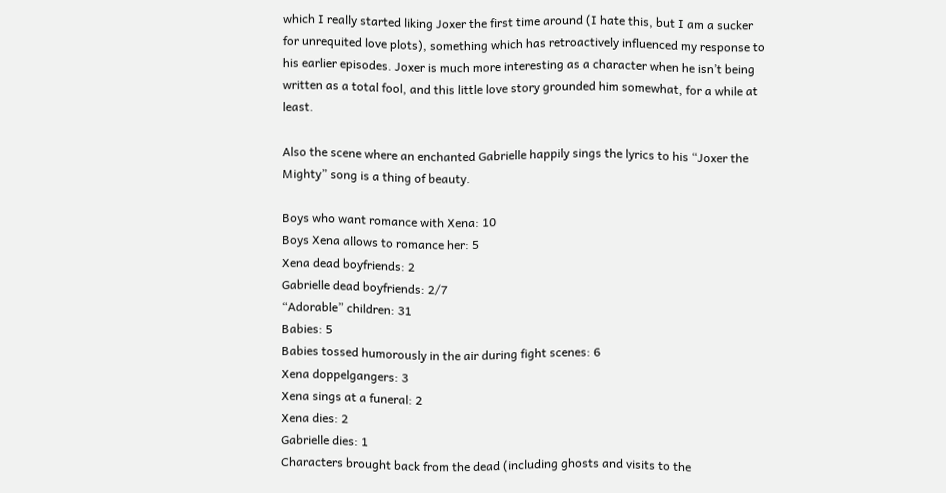which I really started liking Joxer the first time around (I hate this, but I am a sucker for unrequited love plots), something which has retroactively influenced my response to his earlier episodes. Joxer is much more interesting as a character when he isn’t being written as a total fool, and this little love story grounded him somewhat, for a while at least.

Also the scene where an enchanted Gabrielle happily sings the lyrics to his “Joxer the Mighty” song is a thing of beauty.

Boys who want romance with Xena: 10
Boys Xena allows to romance her: 5
Xena dead boyfriends: 2
Gabrielle dead boyfriends: 2/7
“Adorable” children: 31
Babies: 5
Babies tossed humorously in the air during fight scenes: 6
Xena doppelgangers: 3
Xena sings at a funeral: 2
Xena dies: 2
Gabrielle dies: 1
Characters brought back from the dead (including ghosts and visits to the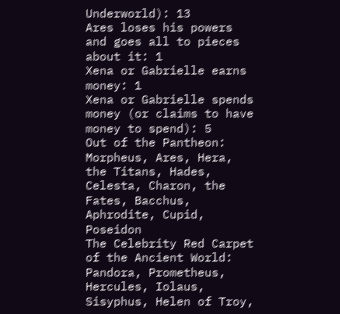Underworld): 13
Ares loses his powers and goes all to pieces about it: 1
Xena or Gabrielle earns money: 1
Xena or Gabrielle spends money (or claims to have money to spend): 5
Out of the Pantheon: Morpheus, Ares, Hera, the Titans, Hades, Celesta, Charon, the Fates, Bacchus, Aphrodite, Cupid, Poseidon
The Celebrity Red Carpet of the Ancient World: Pandora, Prometheus, Hercules, Iolaus, Sisyphus, Helen of Troy,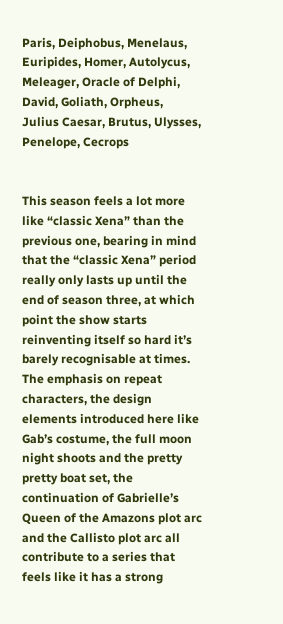Paris, Deiphobus, Menelaus, Euripides, Homer, Autolycus, Meleager, Oracle of Delphi, David, Goliath, Orpheus, Julius Caesar, Brutus, Ulysses, Penelope, Cecrops


This season feels a lot more like “classic Xena” than the previous one, bearing in mind that the “classic Xena” period really only lasts up until the end of season three, at which point the show starts reinventing itself so hard it’s barely recognisable at times. The emphasis on repeat characters, the design elements introduced here like Gab’s costume, the full moon night shoots and the pretty pretty boat set, the continuation of Gabrielle’s Queen of the Amazons plot arc and the Callisto plot arc all contribute to a series that feels like it has a strong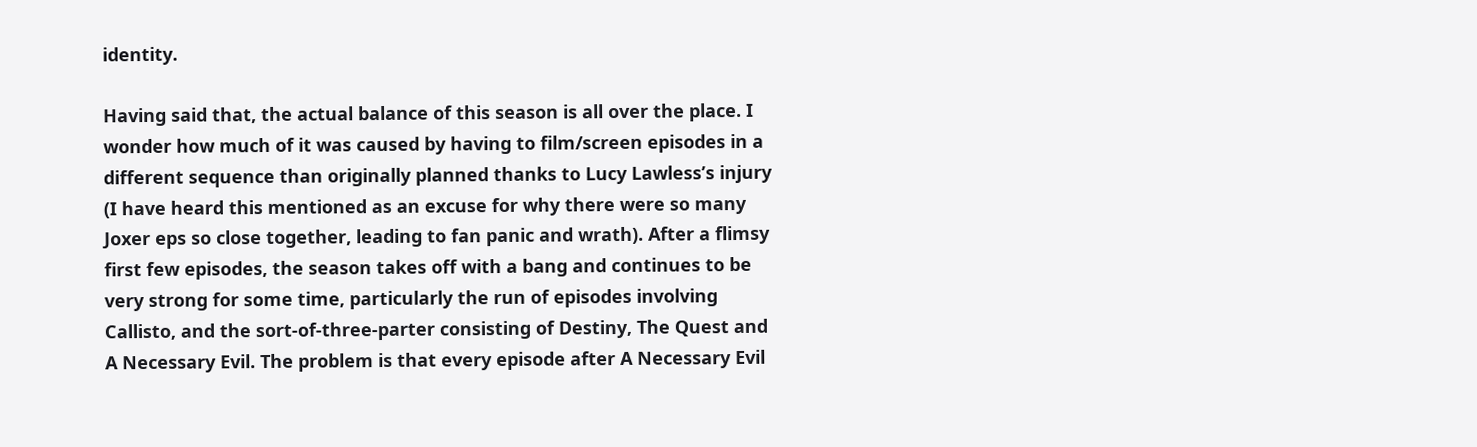identity.

Having said that, the actual balance of this season is all over the place. I wonder how much of it was caused by having to film/screen episodes in a different sequence than originally planned thanks to Lucy Lawless’s injury (I have heard this mentioned as an excuse for why there were so many Joxer eps so close together, leading to fan panic and wrath). After a flimsy first few episodes, the season takes off with a bang and continues to be very strong for some time, particularly the run of episodes involving Callisto, and the sort-of-three-parter consisting of Destiny, The Quest and A Necessary Evil. The problem is that every episode after A Necessary Evil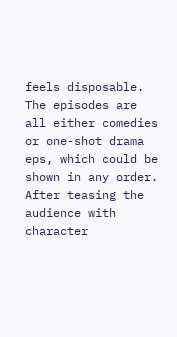feels disposable. The episodes are all either comedies or one-shot drama eps, which could be shown in any order. After teasing the audience with character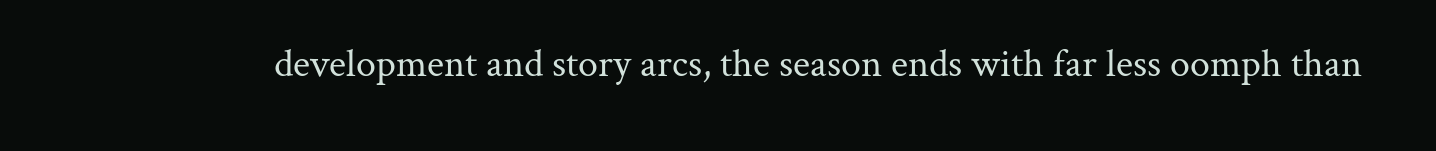development and story arcs, the season ends with far less oomph than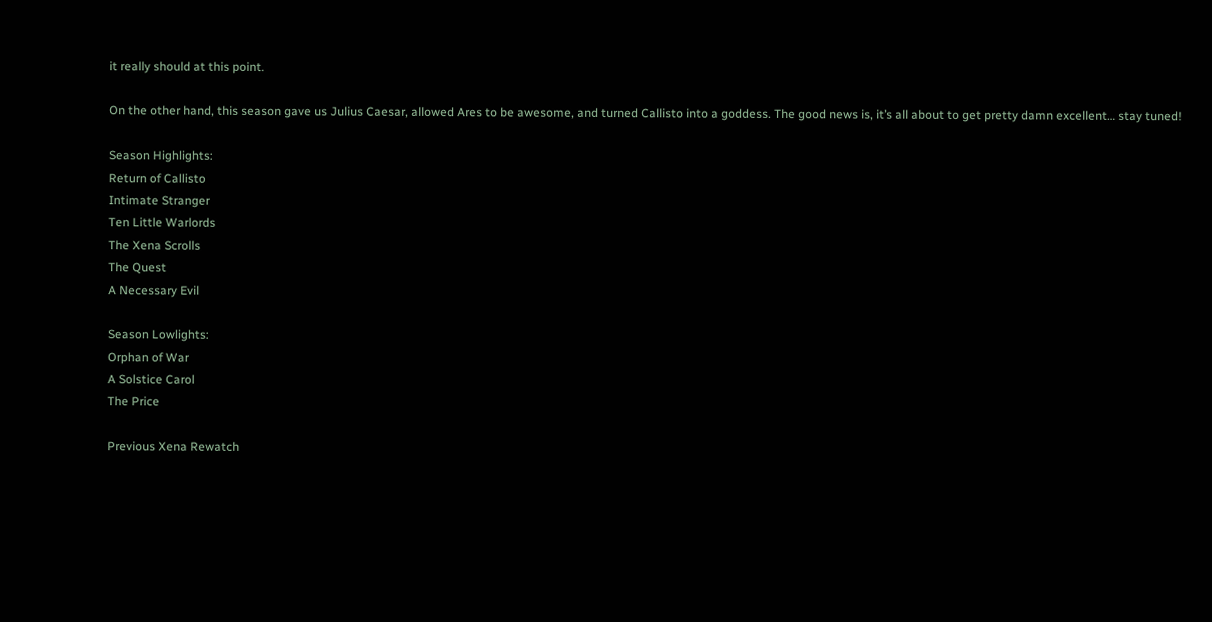it really should at this point.

On the other hand, this season gave us Julius Caesar, allowed Ares to be awesome, and turned Callisto into a goddess. The good news is, it’s all about to get pretty damn excellent… stay tuned!

Season Highlights:
Return of Callisto
Intimate Stranger
Ten Little Warlords
The Xena Scrolls
The Quest
A Necessary Evil

Season Lowlights:
Orphan of War
A Solstice Carol
The Price

Previous Xena Rewatch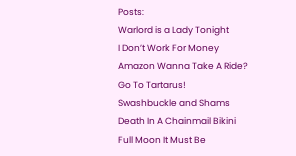Posts:
Warlord is a Lady Tonight
I Don’t Work For Money
Amazon Wanna Take A Ride?
Go To Tartarus!
Swashbuckle and Shams
Death In A Chainmail Bikini
Full Moon It Must Be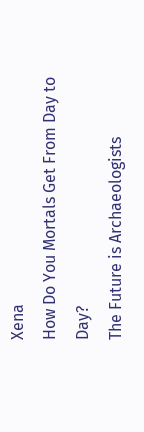Xena
How Do You Mortals Get From Day to Day?
The Future is Archaeologists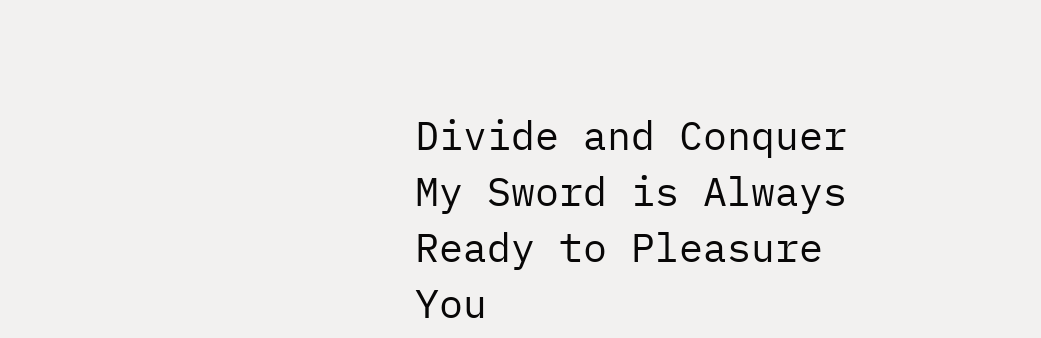Divide and Conquer
My Sword is Always Ready to Pleasure You